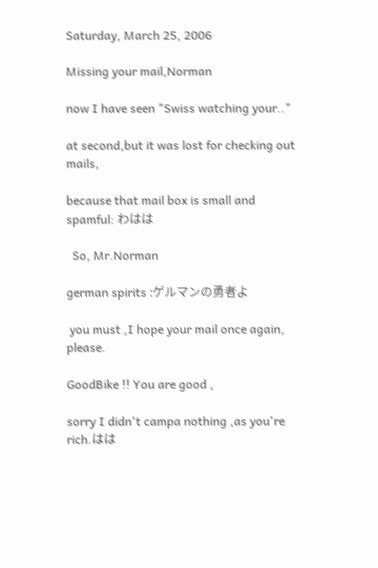Saturday, March 25, 2006

Missing your mail,Norman

now I have seen "Swiss watching your.."

at second,but it was lost for checking out mails,

because that mail box is small and spamful: わはは

  So, Mr.Norman

german spirits :ゲルマンの勇者よ

 you must ,I hope your mail once again, please.

GoodBike !! You are good ,

sorry I didn't campa nothing ,as you're rich.はは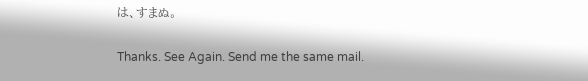は、すまぬ。

Thanks. See Again. Send me the same mail.